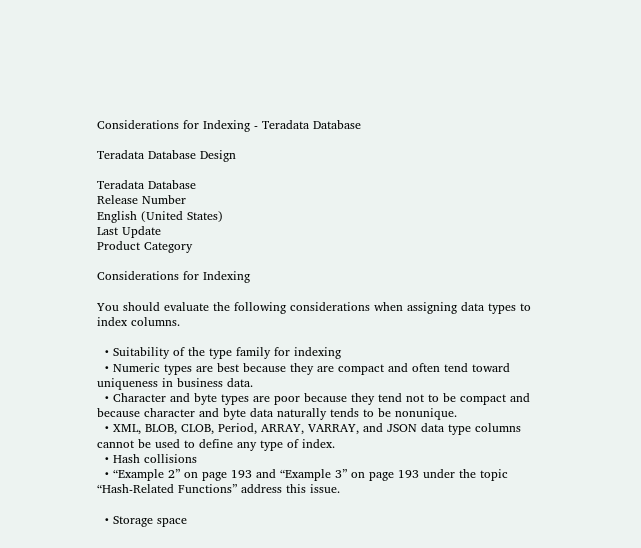Considerations for Indexing - Teradata Database

Teradata Database Design

Teradata Database
Release Number
English (United States)
Last Update
Product Category

Considerations for Indexing

You should evaluate the following considerations when assigning data types to index columns.

  • Suitability of the type family for indexing
  • Numeric types are best because they are compact and often tend toward uniqueness in business data.
  • Character and byte types are poor because they tend not to be compact and because character and byte data naturally tends to be nonunique.
  • XML, BLOB, CLOB, Period, ARRAY, VARRAY, and JSON data type columns cannot be used to define any type of index.
  • Hash collisions
  • “Example 2” on page 193 and “Example 3” on page 193 under the topic “Hash-Related Functions” address this issue.

  • Storage space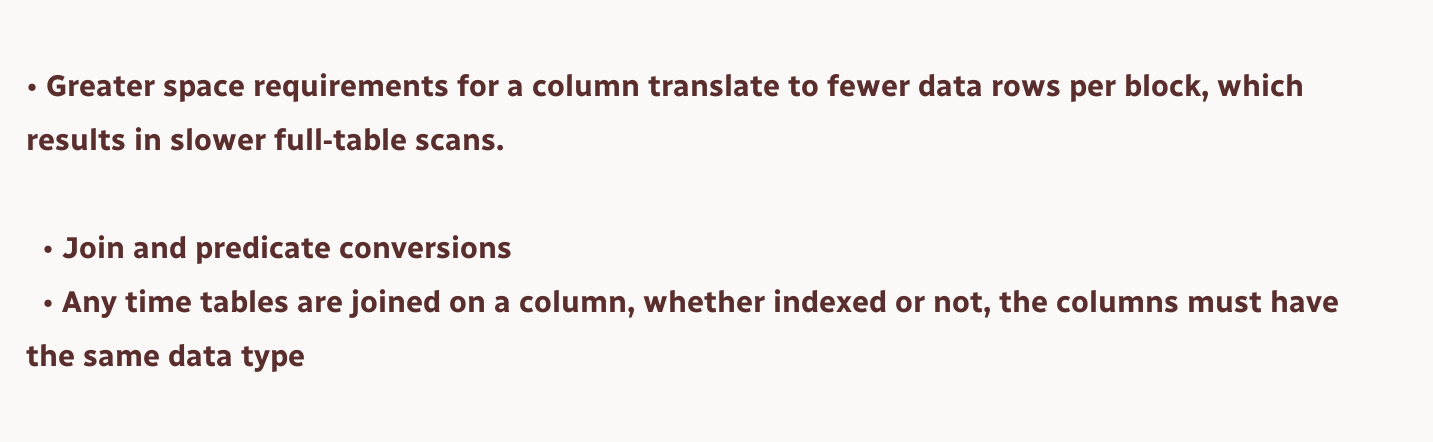• Greater space requirements for a column translate to fewer data rows per block, which results in slower full‑table scans.

  • Join and predicate conversions
  • Any time tables are joined on a column, whether indexed or not, the columns must have the same data type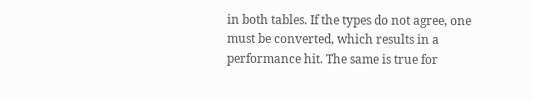in both tables. If the types do not agree, one must be converted, which results in a performance hit. The same is true for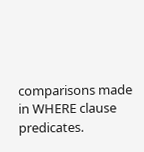comparisons made in WHERE clause predicates.